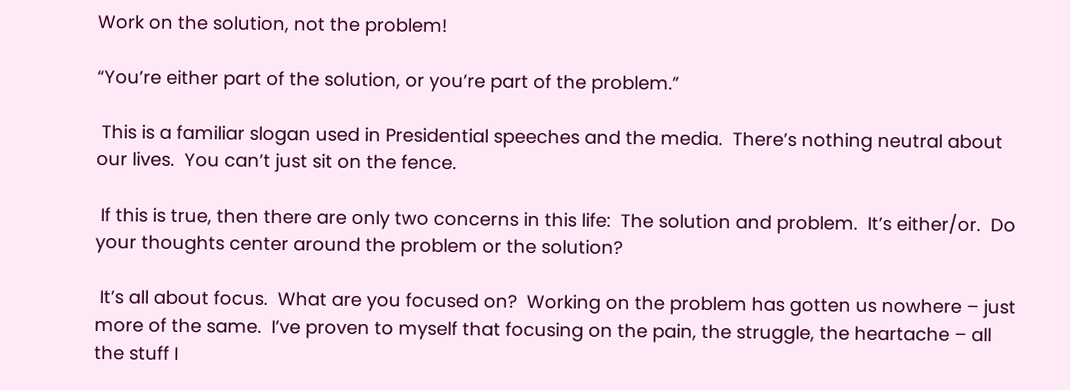Work on the solution, not the problem!

“You’re either part of the solution, or you’re part of the problem.”

 This is a familiar slogan used in Presidential speeches and the media.  There’s nothing neutral about our lives.  You can’t just sit on the fence.

 If this is true, then there are only two concerns in this life:  The solution and problem.  It’s either/or.  Do your thoughts center around the problem or the solution?

 It’s all about focus.  What are you focused on?  Working on the problem has gotten us nowhere – just more of the same.  I’ve proven to myself that focusing on the pain, the struggle, the heartache – all the stuff I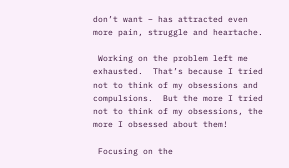don’t want – has attracted even more pain, struggle and heartache.

 Working on the problem left me exhausted.  That’s because I tried not to think of my obsessions and compulsions.  But the more I tried not to think of my obsessions, the more I obsessed about them!

 Focusing on the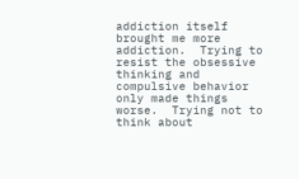addiction itself brought me more addiction.  Trying to resist the obsessive thinking and compulsive behavior only made things worse.  Trying not to think about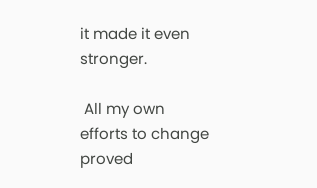it made it even stronger.

 All my own efforts to change proved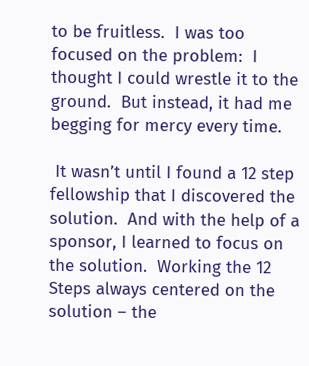to be fruitless.  I was too focused on the problem:  I thought I could wrestle it to the ground.  But instead, it had me begging for mercy every time.

 It wasn’t until I found a 12 step fellowship that I discovered the solution.  And with the help of a sponsor, I learned to focus on the solution.  Working the 12 Steps always centered on the solution – the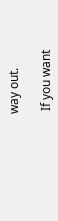way out.

 If you want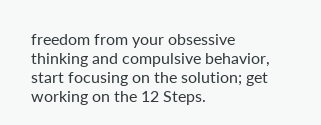freedom from your obsessive thinking and compulsive behavior, start focusing on the solution; get working on the 12 Steps.